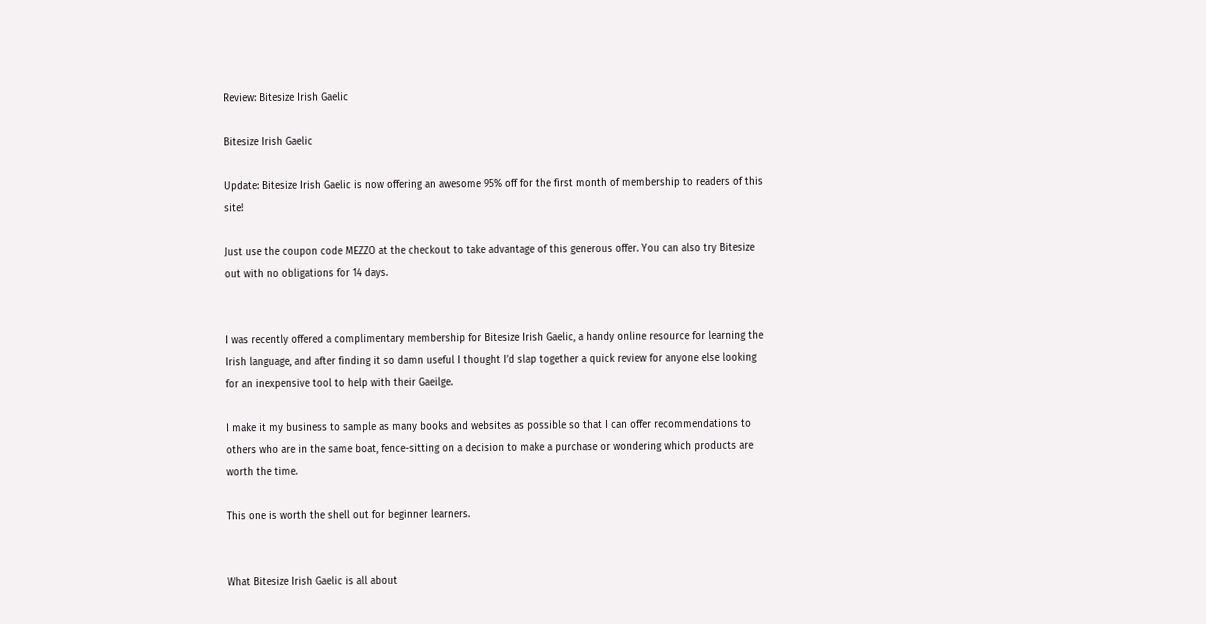Review: Bitesize Irish Gaelic

Bitesize Irish Gaelic

Update: Bitesize Irish Gaelic is now offering an awesome 95% off for the first month of membership to readers of this site!

Just use the coupon code MEZZO at the checkout to take advantage of this generous offer. You can also try Bitesize out with no obligations for 14 days.


I was recently offered a complimentary membership for Bitesize Irish Gaelic, a handy online resource for learning the Irish language, and after finding it so damn useful I thought I’d slap together a quick review for anyone else looking for an inexpensive tool to help with their Gaeilge.

I make it my business to sample as many books and websites as possible so that I can offer recommendations to others who are in the same boat, fence-sitting on a decision to make a purchase or wondering which products are worth the time.

This one is worth the shell out for beginner learners.


What Bitesize Irish Gaelic is all about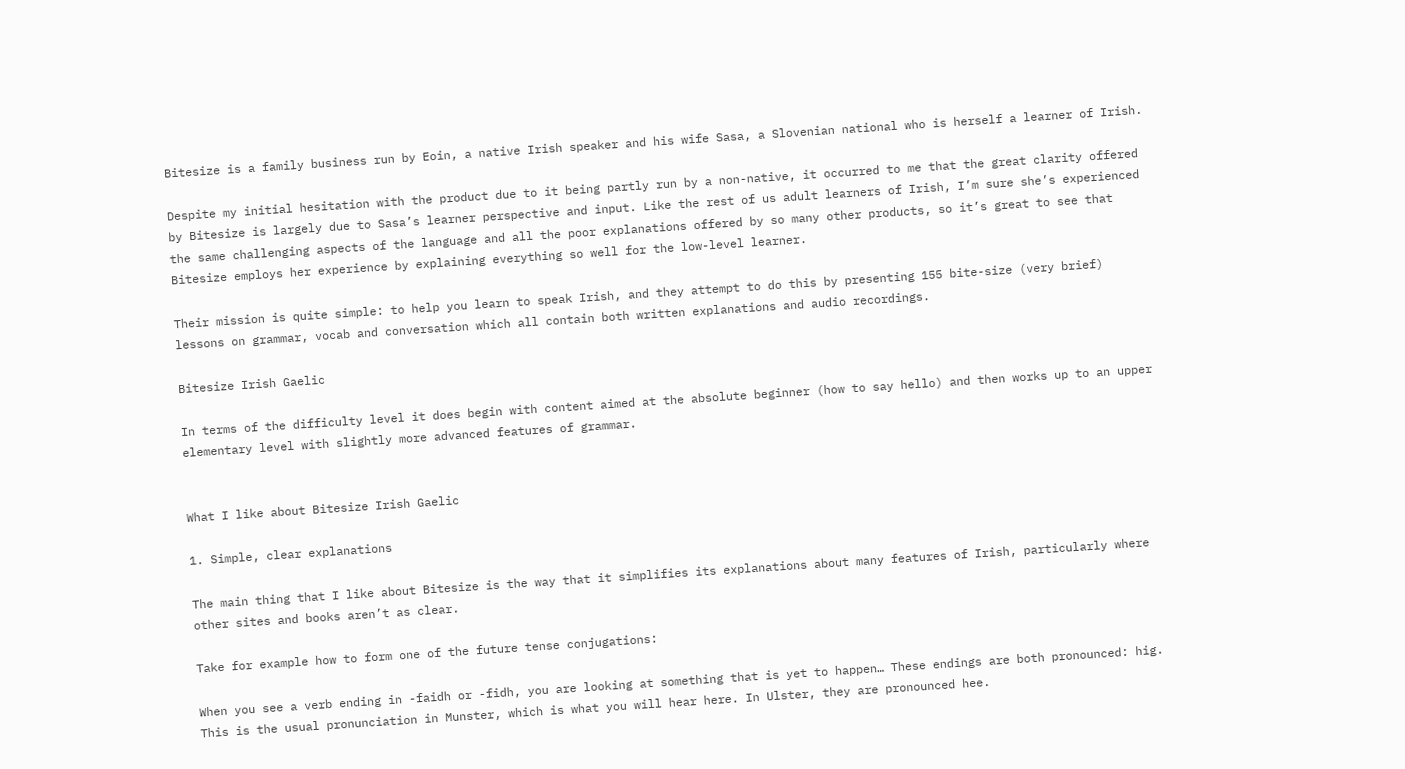Bitesize is a family business run by Eoin, a native Irish speaker and his wife Sasa, a Slovenian national who is herself a learner of Irish.

Despite my initial hesitation with the product due to it being partly run by a non-native, it occurred to me that the great clarity offered by Bitesize is largely due to Sasa’s learner perspective and input. Like the rest of us adult learners of Irish, I’m sure she’s experienced the same challenging aspects of the language and all the poor explanations offered by so many other products, so it’s great to see that Bitesize employs her experience by explaining everything so well for the low-level learner.

Their mission is quite simple: to help you learn to speak Irish, and they attempt to do this by presenting 155 bite-size (very brief) lessons on grammar, vocab and conversation which all contain both written explanations and audio recordings.

Bitesize Irish Gaelic

In terms of the difficulty level it does begin with content aimed at the absolute beginner (how to say hello) and then works up to an upper elementary level with slightly more advanced features of grammar.


What I like about Bitesize Irish Gaelic

1. Simple, clear explanations

The main thing that I like about Bitesize is the way that it simplifies its explanations about many features of Irish, particularly where other sites and books aren’t as clear.

Take for example how to form one of the future tense conjugations:

When you see a verb ending in -faidh or -fidh, you are looking at something that is yet to happen… These endings are both pronounced: hig. This is the usual pronunciation in Munster, which is what you will hear here. In Ulster, they are pronounced hee.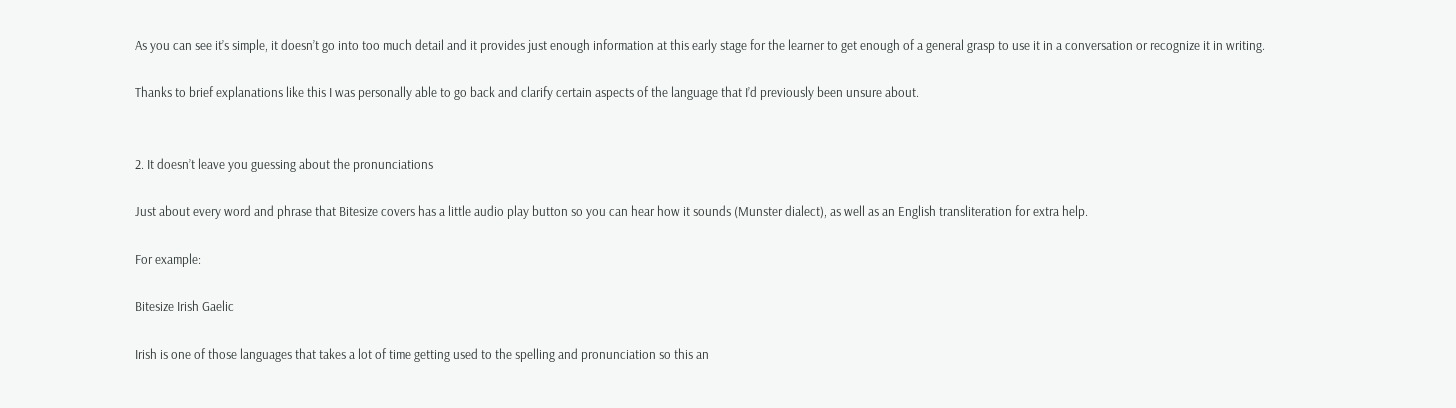As you can see it’s simple, it doesn’t go into too much detail and it provides just enough information at this early stage for the learner to get enough of a general grasp to use it in a conversation or recognize it in writing.

Thanks to brief explanations like this I was personally able to go back and clarify certain aspects of the language that I’d previously been unsure about.


2. It doesn’t leave you guessing about the pronunciations

Just about every word and phrase that Bitesize covers has a little audio play button so you can hear how it sounds (Munster dialect), as well as an English transliteration for extra help.

For example:

Bitesize Irish Gaelic

Irish is one of those languages that takes a lot of time getting used to the spelling and pronunciation so this an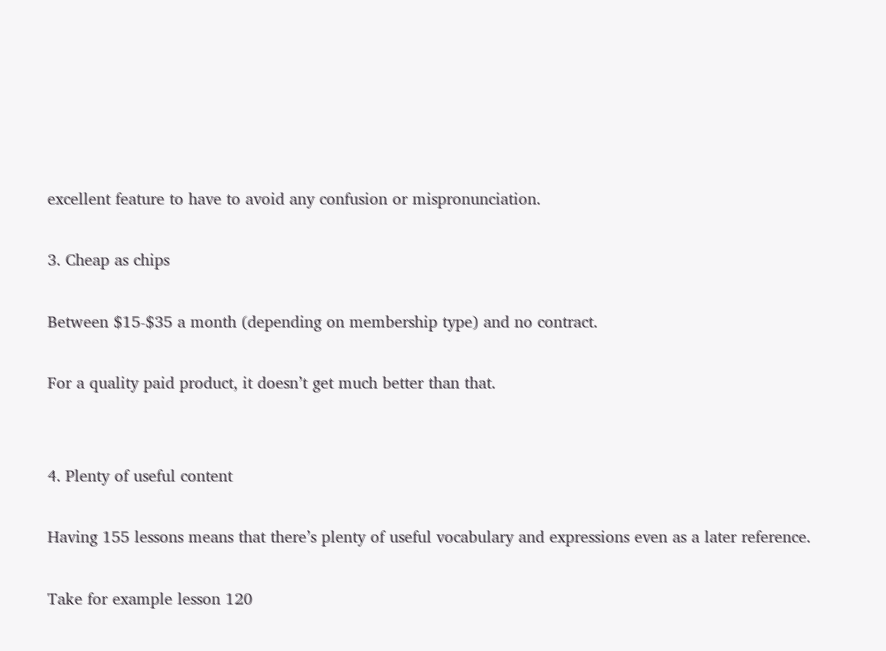excellent feature to have to avoid any confusion or mispronunciation.

3. Cheap as chips

Between $15-$35 a month (depending on membership type) and no contract.

For a quality paid product, it doesn’t get much better than that.


4. Plenty of useful content

Having 155 lessons means that there’s plenty of useful vocabulary and expressions even as a later reference.

Take for example lesson 120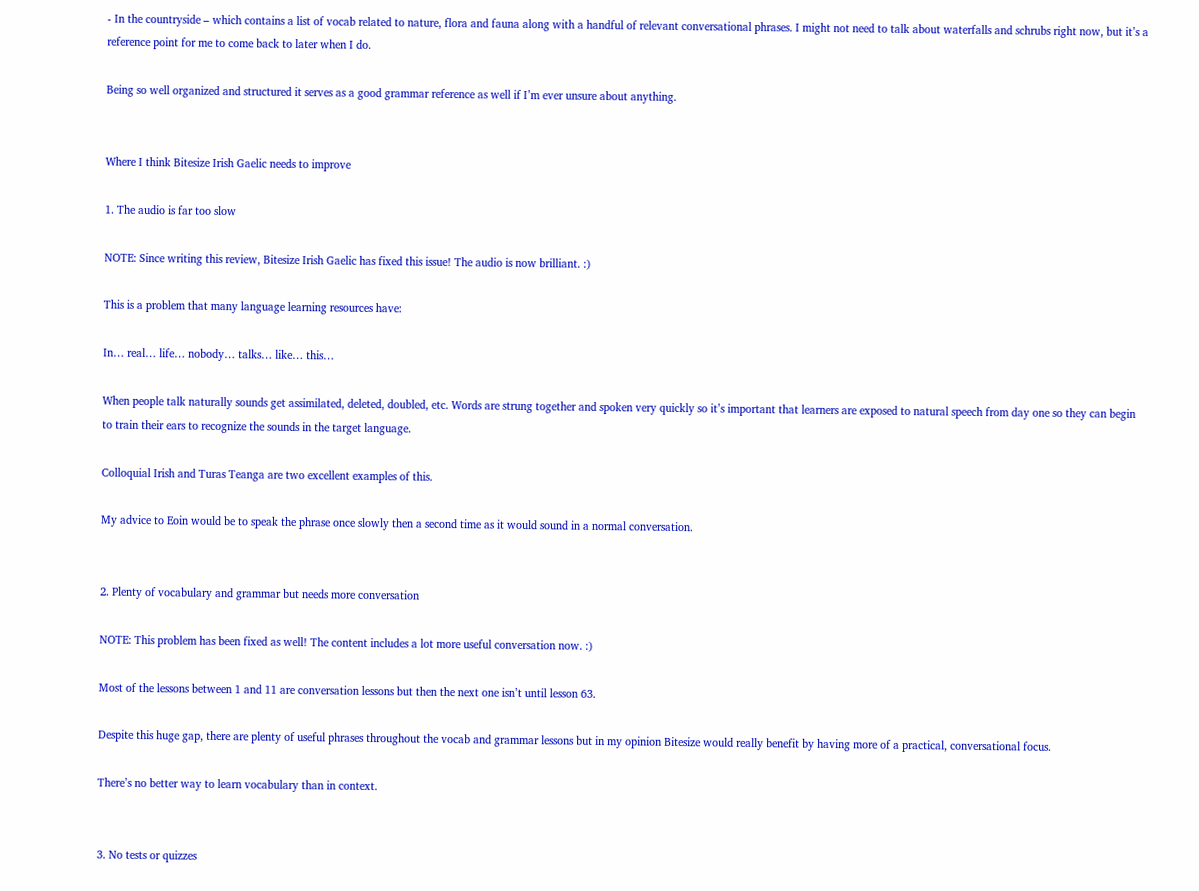- In the countryside – which contains a list of vocab related to nature, flora and fauna along with a handful of relevant conversational phrases. I might not need to talk about waterfalls and schrubs right now, but it’s a reference point for me to come back to later when I do.

Being so well organized and structured it serves as a good grammar reference as well if I’m ever unsure about anything.


Where I think Bitesize Irish Gaelic needs to improve

1. The audio is far too slow

NOTE: Since writing this review, Bitesize Irish Gaelic has fixed this issue! The audio is now brilliant. :)

This is a problem that many language learning resources have:

In… real… life… nobody… talks… like… this…

When people talk naturally sounds get assimilated, deleted, doubled, etc. Words are strung together and spoken very quickly so it’s important that learners are exposed to natural speech from day one so they can begin to train their ears to recognize the sounds in the target language.

Colloquial Irish and Turas Teanga are two excellent examples of this.

My advice to Eoin would be to speak the phrase once slowly then a second time as it would sound in a normal conversation.


2. Plenty of vocabulary and grammar but needs more conversation

NOTE: This problem has been fixed as well! The content includes a lot more useful conversation now. :)

Most of the lessons between 1 and 11 are conversation lessons but then the next one isn’t until lesson 63.

Despite this huge gap, there are plenty of useful phrases throughout the vocab and grammar lessons but in my opinion Bitesize would really benefit by having more of a practical, conversational focus.

There’s no better way to learn vocabulary than in context.


3. No tests or quizzes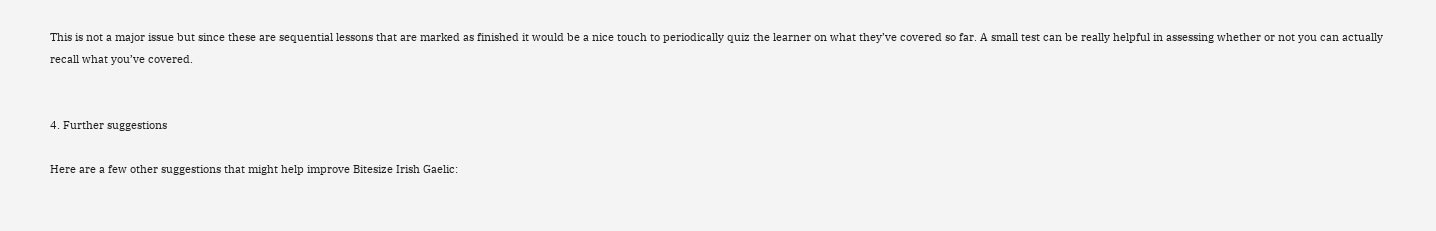This is not a major issue but since these are sequential lessons that are marked as finished it would be a nice touch to periodically quiz the learner on what they’ve covered so far. A small test can be really helpful in assessing whether or not you can actually recall what you’ve covered.


4. Further suggestions

Here are a few other suggestions that might help improve Bitesize Irish Gaelic: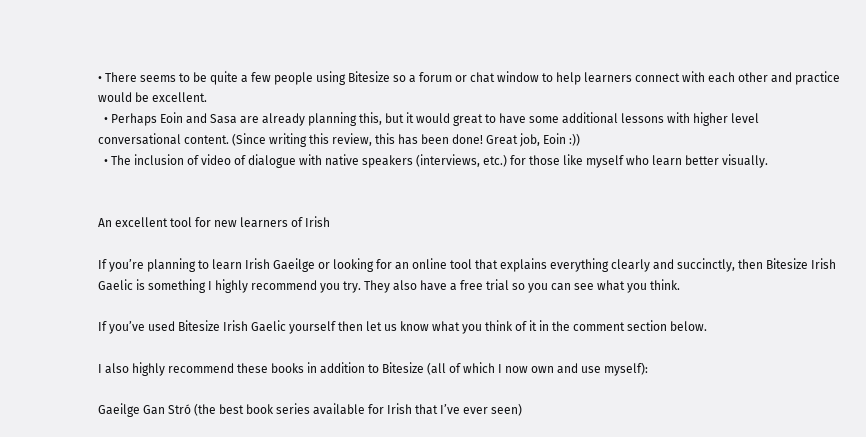• There seems to be quite a few people using Bitesize so a forum or chat window to help learners connect with each other and practice would be excellent.
  • Perhaps Eoin and Sasa are already planning this, but it would great to have some additional lessons with higher level conversational content. (Since writing this review, this has been done! Great job, Eoin :))
  • The inclusion of video of dialogue with native speakers (interviews, etc.) for those like myself who learn better visually.


An excellent tool for new learners of Irish

If you’re planning to learn Irish Gaeilge or looking for an online tool that explains everything clearly and succinctly, then Bitesize Irish Gaelic is something I highly recommend you try. They also have a free trial so you can see what you think.

If you’ve used Bitesize Irish Gaelic yourself then let us know what you think of it in the comment section below.

I also highly recommend these books in addition to Bitesize (all of which I now own and use myself):

Gaeilge Gan Stró (the best book series available for Irish that I’ve ever seen)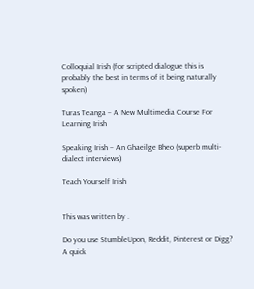Colloquial Irish (for scripted dialogue this is probably the best in terms of it being naturally spoken)

Turas Teanga – A New Multimedia Course For Learning Irish

Speaking Irish – An Ghaeilge Bheo (superb multi-dialect interviews)

Teach Yourself Irish


This was written by .

Do you use StumbleUpon, Reddit, Pinterest or Digg? A quick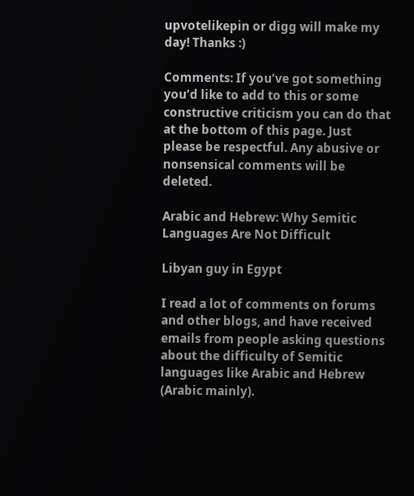upvotelikepin or digg will make my day! Thanks :)

Comments: If you’ve got something you’d like to add to this or some constructive criticism you can do that at the bottom of this page. Just please be respectful. Any abusive or nonsensical comments will be deleted.

Arabic and Hebrew: Why Semitic Languages Are Not Difficult

Libyan guy in Egypt

I read a lot of comments on forums and other blogs, and have received emails from people asking questions about the difficulty of Semitic languages like Arabic and Hebrew (Arabic mainly).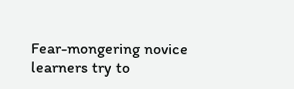Fear-mongering novice learners try to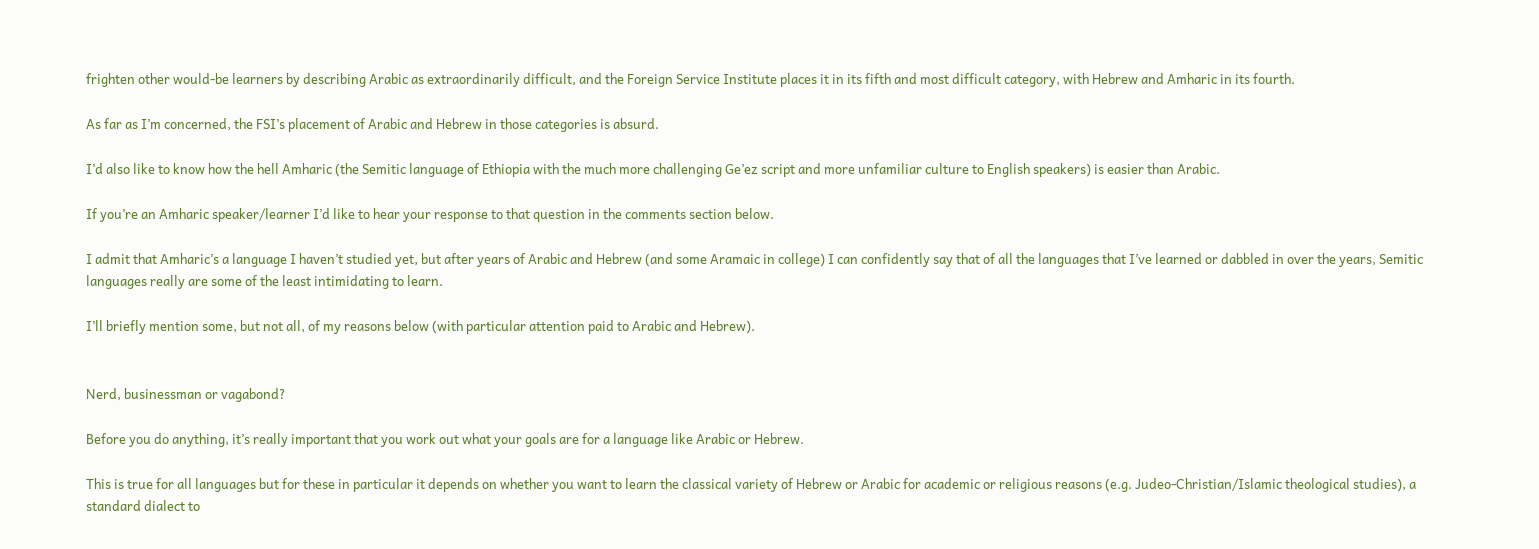frighten other would-be learners by describing Arabic as extraordinarily difficult, and the Foreign Service Institute places it in its fifth and most difficult category, with Hebrew and Amharic in its fourth.

As far as I’m concerned, the FSI’s placement of Arabic and Hebrew in those categories is absurd.

I’d also like to know how the hell Amharic (the Semitic language of Ethiopia with the much more challenging Ge’ez script and more unfamiliar culture to English speakers) is easier than Arabic.

If you’re an Amharic speaker/learner I’d like to hear your response to that question in the comments section below.

I admit that Amharic’s a language I haven’t studied yet, but after years of Arabic and Hebrew (and some Aramaic in college) I can confidently say that of all the languages that I’ve learned or dabbled in over the years, Semitic languages really are some of the least intimidating to learn.

I’ll briefly mention some, but not all, of my reasons below (with particular attention paid to Arabic and Hebrew).


Nerd, businessman or vagabond?

Before you do anything, it’s really important that you work out what your goals are for a language like Arabic or Hebrew.

This is true for all languages but for these in particular it depends on whether you want to learn the classical variety of Hebrew or Arabic for academic or religious reasons (e.g. Judeo-Christian/Islamic theological studies), a standard dialect to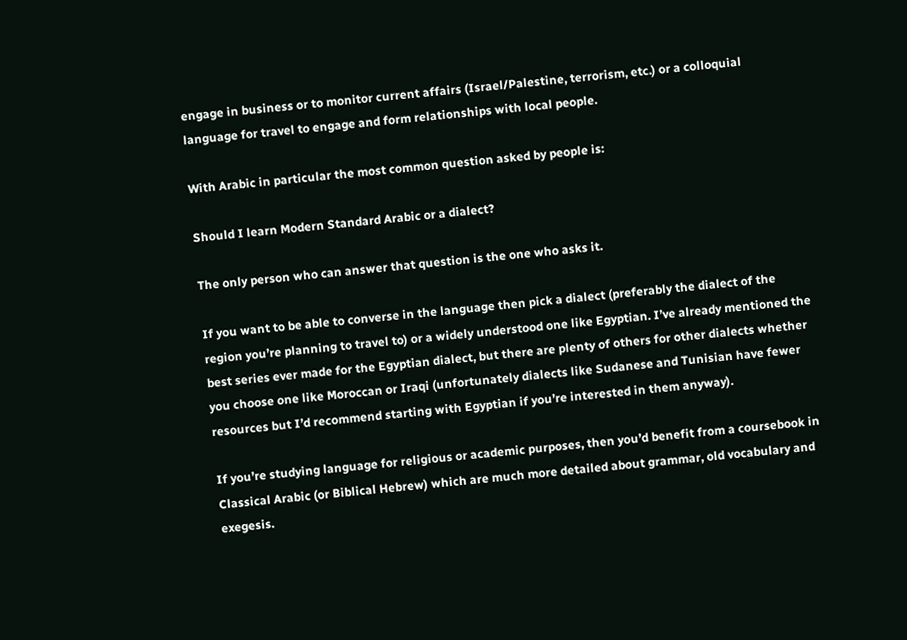engage in business or to monitor current affairs (Israel/Palestine, terrorism, etc.) or a colloquial language for travel to engage and form relationships with local people.

With Arabic in particular the most common question asked by people is:

Should I learn Modern Standard Arabic or a dialect?

The only person who can answer that question is the one who asks it.

If you want to be able to converse in the language then pick a dialect (preferably the dialect of the region you’re planning to travel to) or a widely understood one like Egyptian. I’ve already mentioned the best series ever made for the Egyptian dialect, but there are plenty of others for other dialects whether you choose one like Moroccan or Iraqi (unfortunately dialects like Sudanese and Tunisian have fewer resources but I’d recommend starting with Egyptian if you’re interested in them anyway).

If you’re studying language for religious or academic purposes, then you’d benefit from a coursebook in Classical Arabic (or Biblical Hebrew) which are much more detailed about grammar, old vocabulary and exegesis.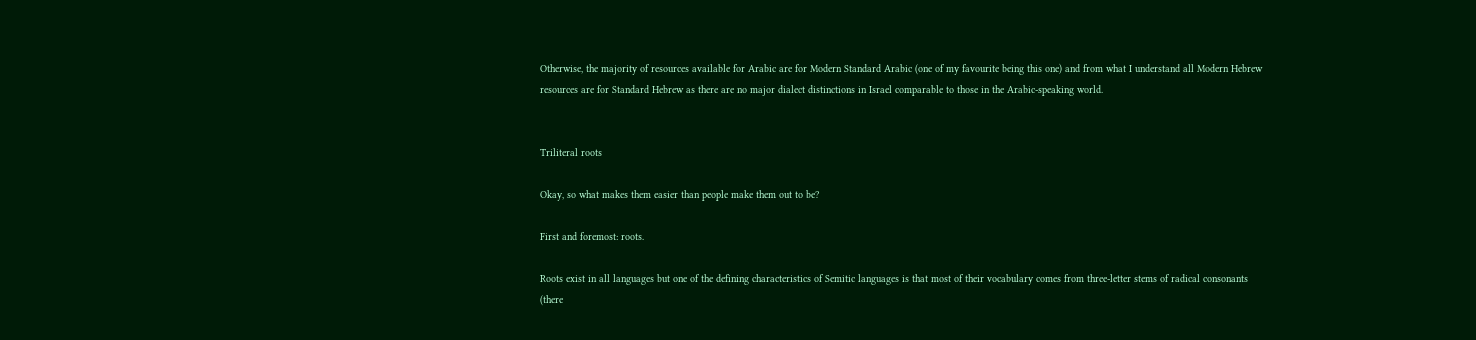Otherwise, the majority of resources available for Arabic are for Modern Standard Arabic (one of my favourite being this one) and from what I understand all Modern Hebrew resources are for Standard Hebrew as there are no major dialect distinctions in Israel comparable to those in the Arabic-speaking world.


Triliteral roots

Okay, so what makes them easier than people make them out to be?

First and foremost: roots.

Roots exist in all languages but one of the defining characteristics of Semitic languages is that most of their vocabulary comes from three-letter stems of radical consonants (there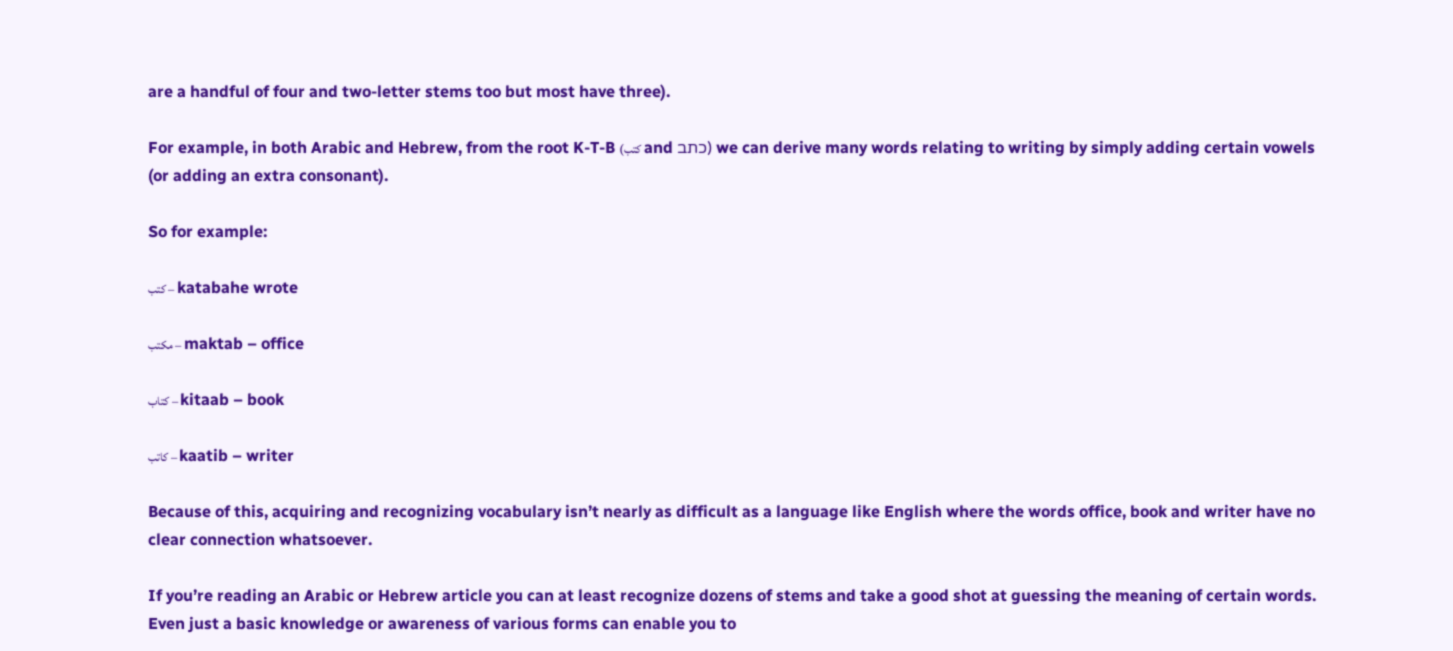are a handful of four and two-letter stems too but most have three).

For example, in both Arabic and Hebrew, from the root K-T-B (كتب and כתב) we can derive many words relating to writing by simply adding certain vowels (or adding an extra consonant).

So for example:

كتب – katabahe wrote

مكتب – maktab – office

كتاب – kitaab – book

كاتب – kaatib – writer

Because of this, acquiring and recognizing vocabulary isn’t nearly as difficult as a language like English where the words office, book and writer have no clear connection whatsoever.

If you’re reading an Arabic or Hebrew article you can at least recognize dozens of stems and take a good shot at guessing the meaning of certain words. Even just a basic knowledge or awareness of various forms can enable you to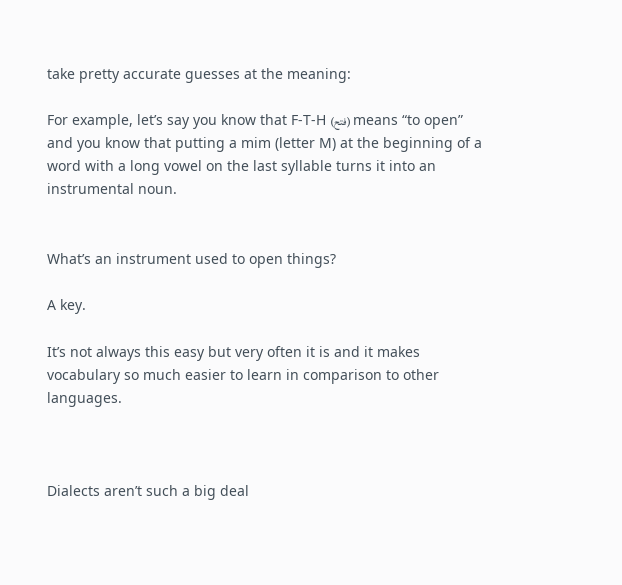take pretty accurate guesses at the meaning:

For example, let’s say you know that F-T-H (فتح) means “to open” and you know that putting a mim (letter M) at the beginning of a word with a long vowel on the last syllable turns it into an instrumental noun.


What’s an instrument used to open things?

A key.

It’s not always this easy but very often it is and it makes vocabulary so much easier to learn in comparison to other languages.



Dialects aren’t such a big deal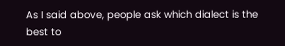As I said above, people ask which dialect is the best to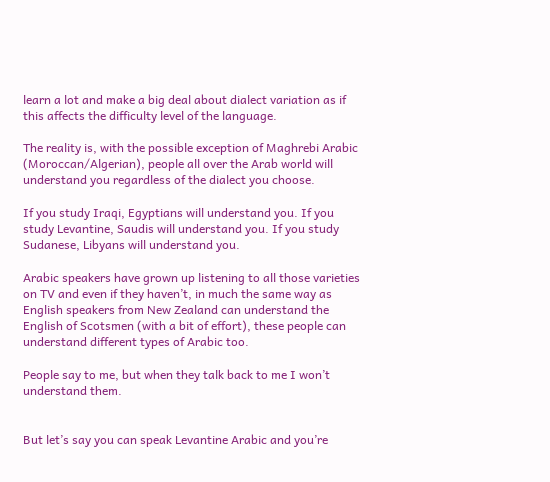learn a lot and make a big deal about dialect variation as if this affects the difficulty level of the language.

The reality is, with the possible exception of Maghrebi Arabic (Moroccan/Algerian), people all over the Arab world will understand you regardless of the dialect you choose.

If you study Iraqi, Egyptians will understand you. If you study Levantine, Saudis will understand you. If you study Sudanese, Libyans will understand you.

Arabic speakers have grown up listening to all those varieties on TV and even if they haven’t, in much the same way as English speakers from New Zealand can understand the English of Scotsmen (with a bit of effort), these people can understand different types of Arabic too.

People say to me, but when they talk back to me I won’t understand them.


But let’s say you can speak Levantine Arabic and you’re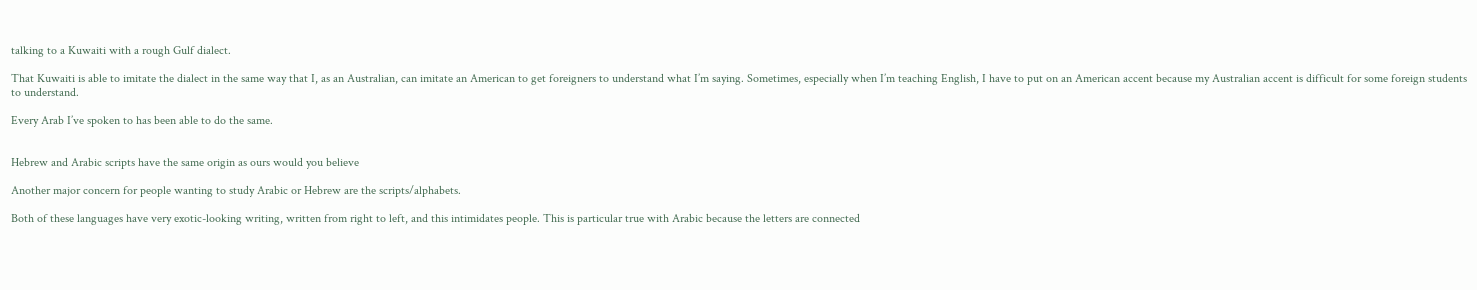talking to a Kuwaiti with a rough Gulf dialect.

That Kuwaiti is able to imitate the dialect in the same way that I, as an Australian, can imitate an American to get foreigners to understand what I’m saying. Sometimes, especially when I’m teaching English, I have to put on an American accent because my Australian accent is difficult for some foreign students to understand.

Every Arab I’ve spoken to has been able to do the same.


Hebrew and Arabic scripts have the same origin as ours would you believe

Another major concern for people wanting to study Arabic or Hebrew are the scripts/alphabets.

Both of these languages have very exotic-looking writing, written from right to left, and this intimidates people. This is particular true with Arabic because the letters are connected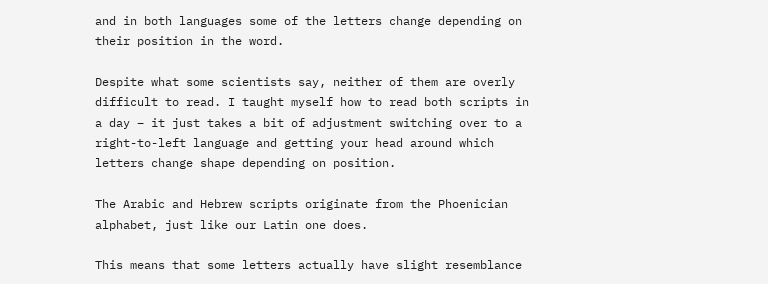and in both languages some of the letters change depending on their position in the word.

Despite what some scientists say, neither of them are overly difficult to read. I taught myself how to read both scripts in a day – it just takes a bit of adjustment switching over to a right-to-left language and getting your head around which letters change shape depending on position.

The Arabic and Hebrew scripts originate from the Phoenician alphabet, just like our Latin one does.

This means that some letters actually have slight resemblance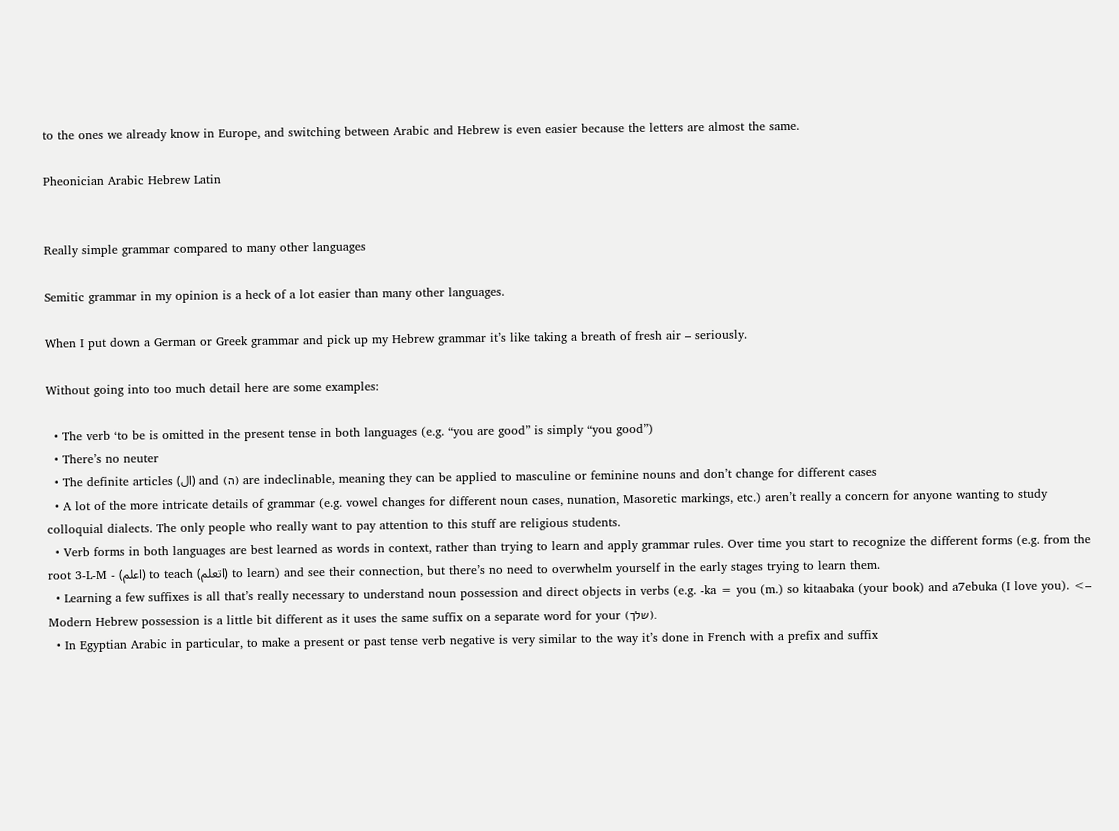to the ones we already know in Europe, and switching between Arabic and Hebrew is even easier because the letters are almost the same.

Pheonician Arabic Hebrew Latin


Really simple grammar compared to many other languages

Semitic grammar in my opinion is a heck of a lot easier than many other languages.

When I put down a German or Greek grammar and pick up my Hebrew grammar it’s like taking a breath of fresh air – seriously.

Without going into too much detail here are some examples:

  • The verb ‘to be is omitted in the present tense in both languages (e.g. “you are good” is simply “you good”)
  • There’s no neuter
  • The definite articles (ال) and (ה) are indeclinable, meaning they can be applied to masculine or feminine nouns and don’t change for different cases
  • A lot of the more intricate details of grammar (e.g. vowel changes for different noun cases, nunation, Masoretic markings, etc.) aren’t really a concern for anyone wanting to study colloquial dialects. The only people who really want to pay attention to this stuff are religious students.
  • Verb forms in both languages are best learned as words in context, rather than trying to learn and apply grammar rules. Over time you start to recognize the different forms (e.g. from the root 3-L-M - (اعلم) to teach (اتعلم) to learn) and see their connection, but there’s no need to overwhelm yourself in the early stages trying to learn them.
  • Learning a few suffixes is all that’s really necessary to understand noun possession and direct objects in verbs (e.g. -ka = you (m.) so kitaabaka (your book) and a7ebuka (I love you). <– Modern Hebrew possession is a little bit different as it uses the same suffix on a separate word for your (שלך).
  • In Egyptian Arabic in particular, to make a present or past tense verb negative is very similar to the way it’s done in French with a prefix and suffix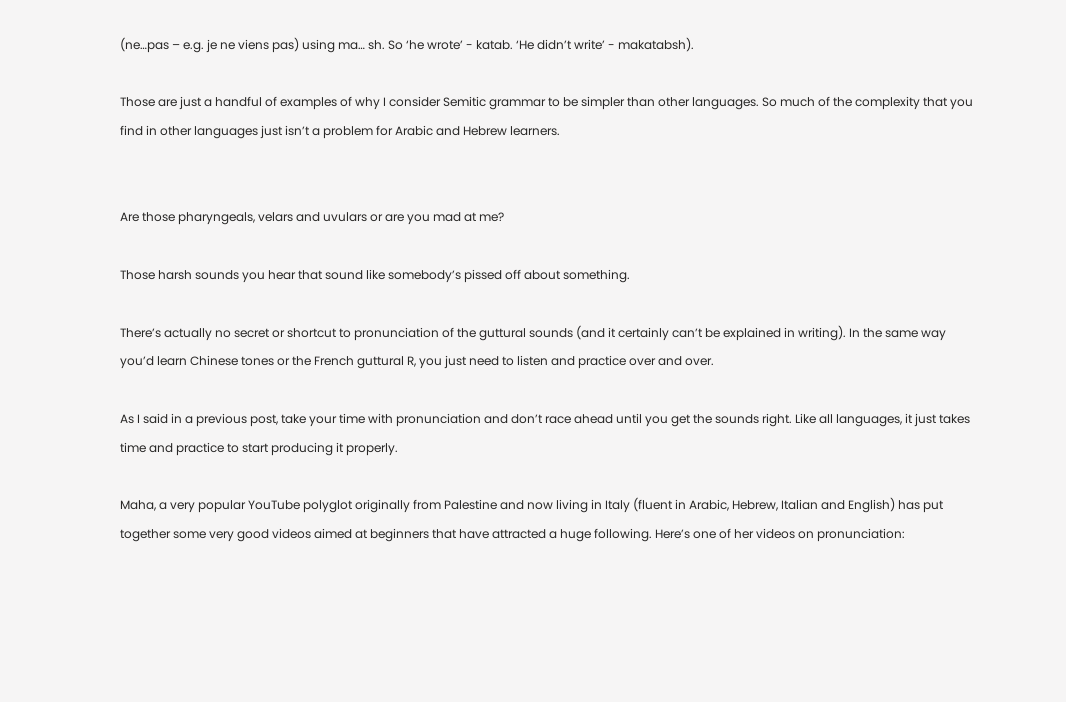(ne…pas – e.g. je ne viens pas) using ma… sh. So ‘he wrote’ - katab. ‘He didn’t write’ - makatabsh).

Those are just a handful of examples of why I consider Semitic grammar to be simpler than other languages. So much of the complexity that you find in other languages just isn’t a problem for Arabic and Hebrew learners.


Are those pharyngeals, velars and uvulars or are you mad at me?

Those harsh sounds you hear that sound like somebody’s pissed off about something.

There’s actually no secret or shortcut to pronunciation of the guttural sounds (and it certainly can’t be explained in writing). In the same way you’d learn Chinese tones or the French guttural R, you just need to listen and practice over and over.

As I said in a previous post, take your time with pronunciation and don’t race ahead until you get the sounds right. Like all languages, it just takes time and practice to start producing it properly.

Maha, a very popular YouTube polyglot originally from Palestine and now living in Italy (fluent in Arabic, Hebrew, Italian and English) has put together some very good videos aimed at beginners that have attracted a huge following. Here’s one of her videos on pronunciation: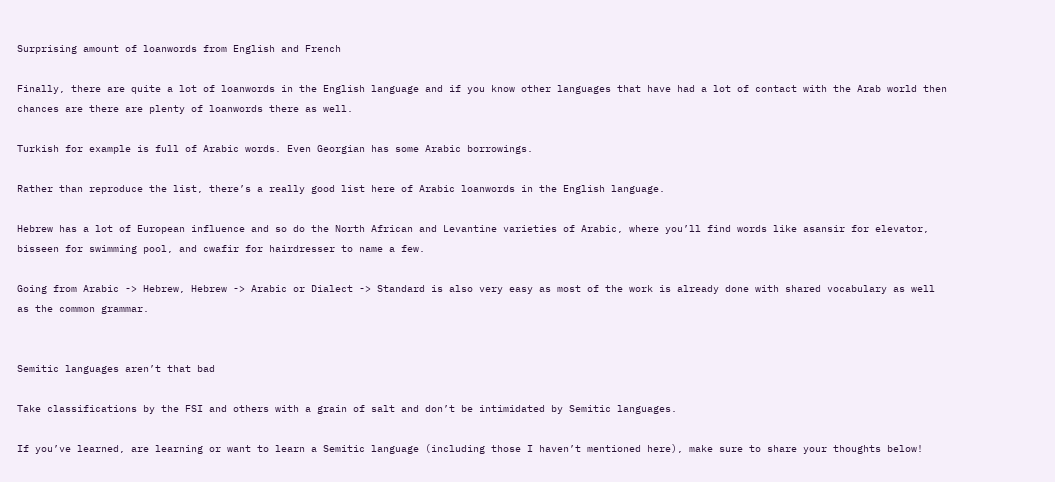Surprising amount of loanwords from English and French

Finally, there are quite a lot of loanwords in the English language and if you know other languages that have had a lot of contact with the Arab world then chances are there are plenty of loanwords there as well.

Turkish for example is full of Arabic words. Even Georgian has some Arabic borrowings.

Rather than reproduce the list, there’s a really good list here of Arabic loanwords in the English language.

Hebrew has a lot of European influence and so do the North African and Levantine varieties of Arabic, where you’ll find words like asansir for elevator, bisseen for swimming pool, and cwafir for hairdresser to name a few.

Going from Arabic -> Hebrew, Hebrew -> Arabic or Dialect -> Standard is also very easy as most of the work is already done with shared vocabulary as well as the common grammar.


Semitic languages aren’t that bad

Take classifications by the FSI and others with a grain of salt and don’t be intimidated by Semitic languages.

If you’ve learned, are learning or want to learn a Semitic language (including those I haven’t mentioned here), make sure to share your thoughts below!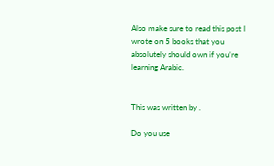Also make sure to read this post I wrote on 5 books that you absolutely should own if you’re learning Arabic.


This was written by .

Do you use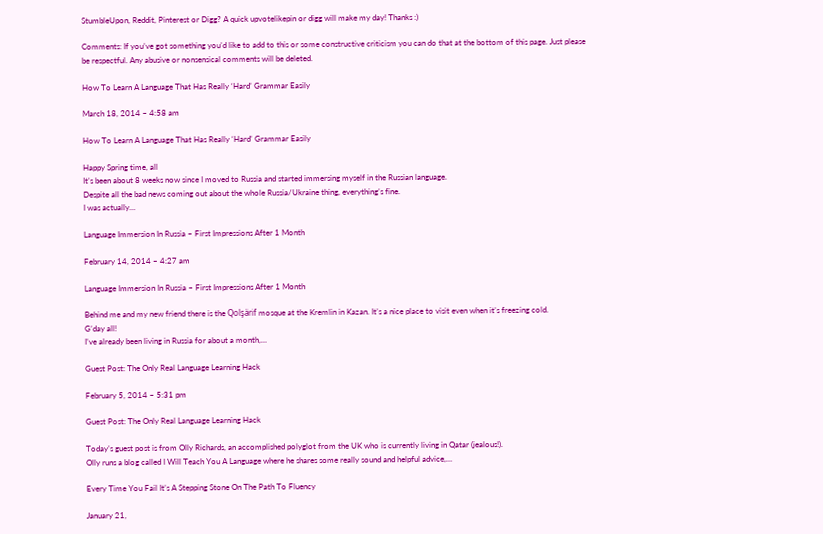StumbleUpon, Reddit, Pinterest or Digg? A quick upvotelikepin or digg will make my day! Thanks :)

Comments: If you’ve got something you’d like to add to this or some constructive criticism you can do that at the bottom of this page. Just please be respectful. Any abusive or nonsensical comments will be deleted.

How To Learn A Language That Has Really ‘Hard’ Grammar Easily

March 18, 2014 – 4:58 am

How To Learn A Language That Has Really ‘Hard’ Grammar Easily

Happy Spring time, all
It’s been about 8 weeks now since I moved to Russia and started immersing myself in the Russian language.
Despite all the bad news coming out about the whole Russia/Ukraine thing, everything’s fine.
I was actually…

Language Immersion In Russia – First Impressions After 1 Month

February 14, 2014 – 4:27 am

Language Immersion In Russia – First Impressions After 1 Month

Behind me and my new friend there is the Qolşärif mosque at the Kremlin in Kazan. It’s a nice place to visit even when it’s freezing cold.
G’day all!
I’ve already been living in Russia for about a month,…

Guest Post: The Only Real Language Learning Hack

February 5, 2014 – 5:31 pm

Guest Post: The Only Real Language Learning Hack

Today’s guest post is from Olly Richards, an accomplished polyglot from the UK who is currently living in Qatar (jealous!).
Olly runs a blog called I Will Teach You A Language where he shares some really sound and helpful advice,…

Every Time You Fail It’s A Stepping Stone On The Path To Fluency

January 21,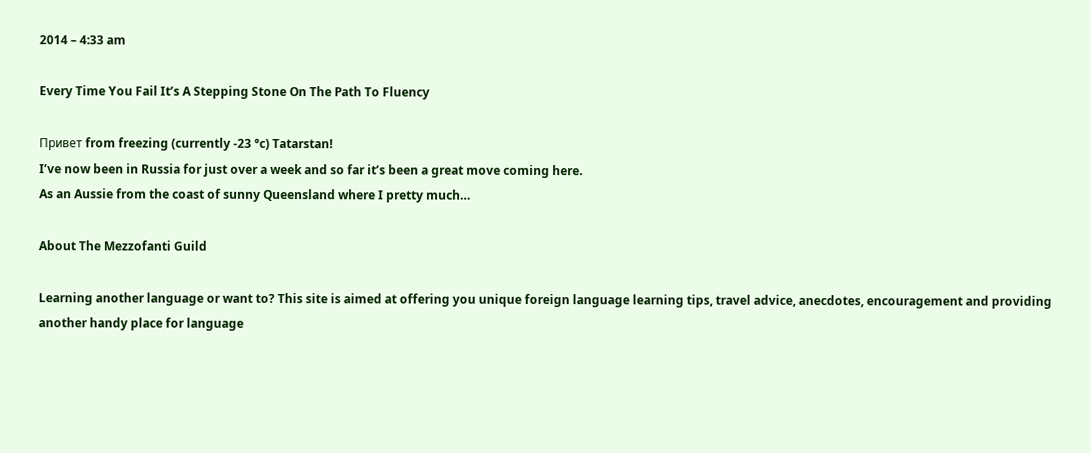2014 – 4:33 am

Every Time You Fail It’s A Stepping Stone On The Path To Fluency

Привет from freezing (currently -23 °c) Tatarstan!
I’ve now been in Russia for just over a week and so far it’s been a great move coming here.
As an Aussie from the coast of sunny Queensland where I pretty much…

About The Mezzofanti Guild

Learning another language or want to? This site is aimed at offering you unique foreign language learning tips, travel advice, anecdotes, encouragement and providing another handy place for language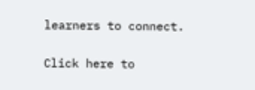learners to connect.

Click here to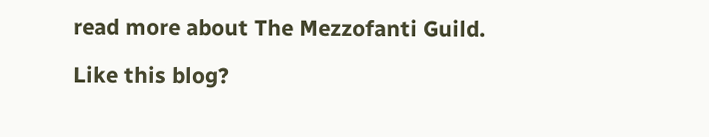read more about The Mezzofanti Guild.

Like this blog?